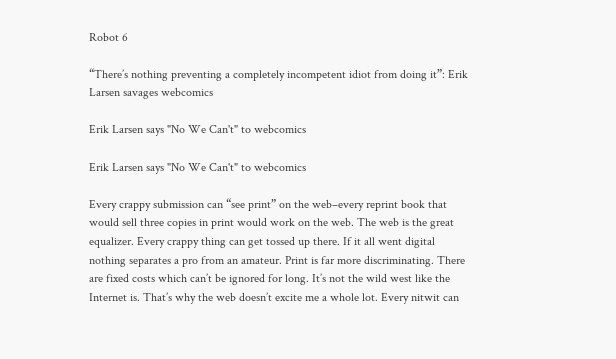Robot 6

“There’s nothing preventing a completely incompetent idiot from doing it”: Erik Larsen savages webcomics

Erik Larsen says "No We Can't" to webcomics

Erik Larsen says "No We Can't" to webcomics

Every crappy submission can “see print” on the web–every reprint book that would sell three copies in print would work on the web. The web is the great equalizer. Every crappy thing can get tossed up there. If it all went digital nothing separates a pro from an amateur. Print is far more discriminating. There are fixed costs which can’t be ignored for long. It’s not the wild west like the Internet is. That’s why the web doesn’t excite me a whole lot. Every nitwit can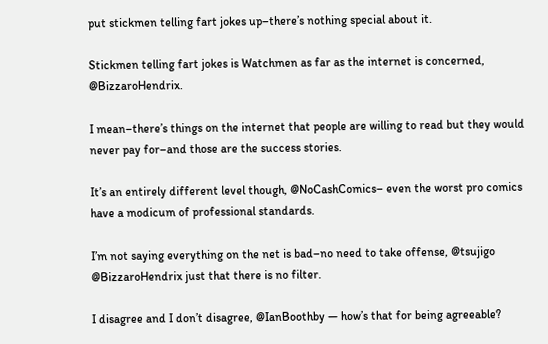put stickmen telling fart jokes up–there’s nothing special about it.

Stickmen telling fart jokes is Watchmen as far as the internet is concerned, @BizzaroHendrix.

I mean–there’s things on the internet that people are willing to read but they would never pay for–and those are the success stories.

It’s an entirely different level though, @NoCashComics– even the worst pro comics have a modicum of professional standards.

I’m not saying everything on the net is bad–no need to take offense, @tsujigo @BizzaroHendrix just that there is no filter.

I disagree and I don’t disagree, @IanBoothby — how’s that for being agreeable?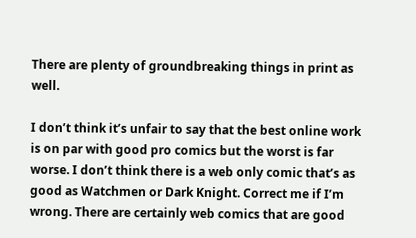There are plenty of groundbreaking things in print as well.

I don’t think it’s unfair to say that the best online work is on par with good pro comics but the worst is far worse. I don’t think there is a web only comic that’s as good as Watchmen or Dark Knight. Correct me if I’m wrong. There are certainly web comics that are good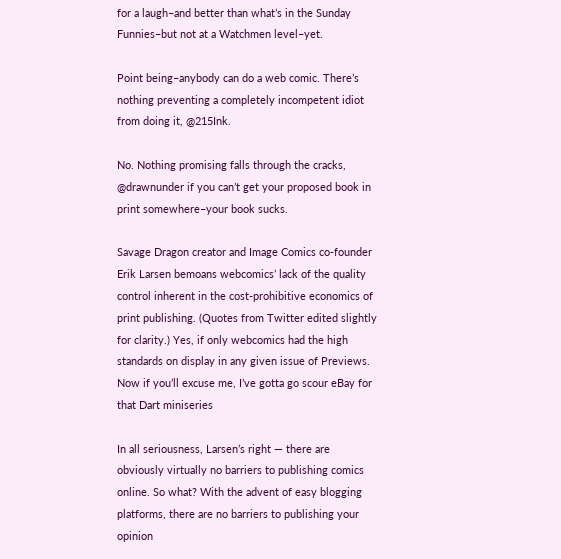for a laugh–and better than what’s in the Sunday Funnies–but not at a Watchmen level–yet.

Point being–anybody can do a web comic. There’s nothing preventing a completely incompetent idiot from doing it, @215Ink.

No. Nothing promising falls through the cracks, @drawnunder if you can’t get your proposed book in print somewhere–your book sucks.

Savage Dragon creator and Image Comics co-founder Erik Larsen bemoans webcomics’ lack of the quality control inherent in the cost-prohibitive economics of print publishing. (Quotes from Twitter edited slightly for clarity.) Yes, if only webcomics had the high standards on display in any given issue of Previews. Now if you’ll excuse me, I’ve gotta go scour eBay for that Dart miniseries

In all seriousness, Larsen’s right — there are obviously virtually no barriers to publishing comics online. So what? With the advent of easy blogging platforms, there are no barriers to publishing your opinion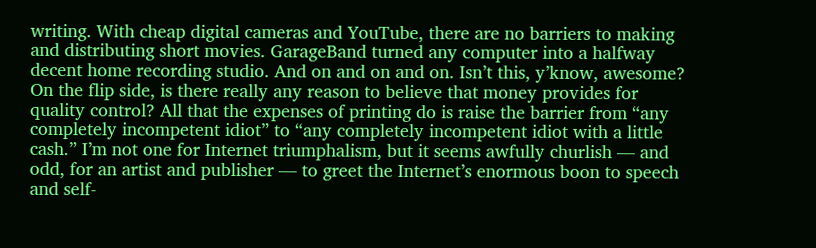writing. With cheap digital cameras and YouTube, there are no barriers to making and distributing short movies. GarageBand turned any computer into a halfway decent home recording studio. And on and on and on. Isn’t this, y’know, awesome? On the flip side, is there really any reason to believe that money provides for quality control? All that the expenses of printing do is raise the barrier from “any completely incompetent idiot” to “any completely incompetent idiot with a little cash.” I’m not one for Internet triumphalism, but it seems awfully churlish — and odd, for an artist and publisher — to greet the Internet’s enormous boon to speech and self-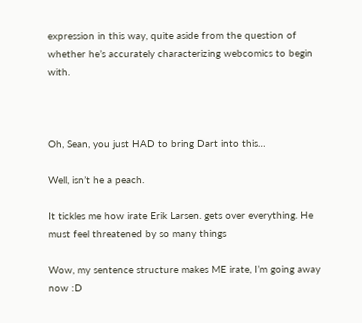expression in this way, quite aside from the question of whether he’s accurately characterizing webcomics to begin with.



Oh, Sean, you just HAD to bring Dart into this…

Well, isn’t he a peach.

It tickles me how irate Erik Larsen. gets over everything. He must feel threatened by so many things

Wow, my sentence structure makes ME irate, I’m going away now :D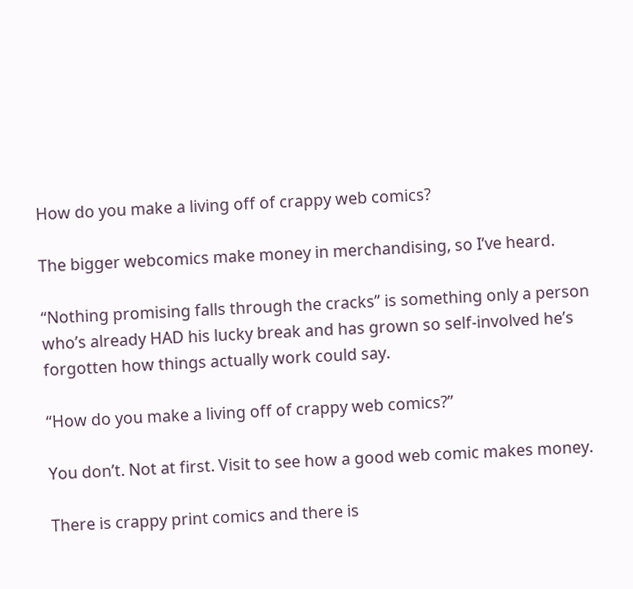How do you make a living off of crappy web comics?

The bigger webcomics make money in merchandising, so I’ve heard.

“Nothing promising falls through the cracks” is something only a person who’s already HAD his lucky break and has grown so self-involved he’s forgotten how things actually work could say.

“How do you make a living off of crappy web comics?”

You don’t. Not at first. Visit to see how a good web comic makes money.

There is crappy print comics and there is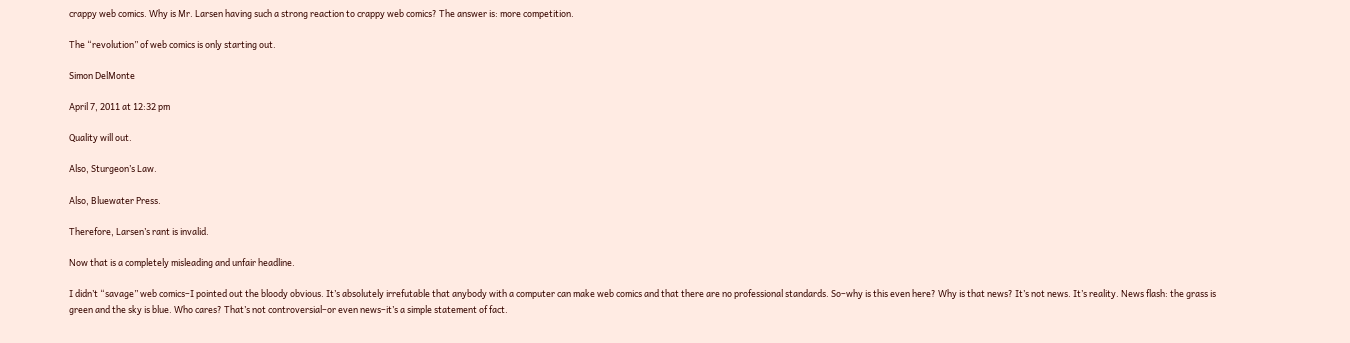crappy web comics. Why is Mr. Larsen having such a strong reaction to crappy web comics? The answer is: more competition.

The “revolution” of web comics is only starting out.

Simon DelMonte

April 7, 2011 at 12:32 pm

Quality will out.

Also, Sturgeon’s Law.

Also, Bluewater Press.

Therefore, Larsen’s rant is invalid.

Now that is a completely misleading and unfair headline.

I didn’t “savage” web comics–I pointed out the bloody obvious. It’s absolutely irrefutable that anybody with a computer can make web comics and that there are no professional standards. So–why is this even here? Why is that news? It’s not news. It’s reality. News flash: the grass is green and the sky is blue. Who cares? That’s not controversial–or even news–it’s a simple statement of fact.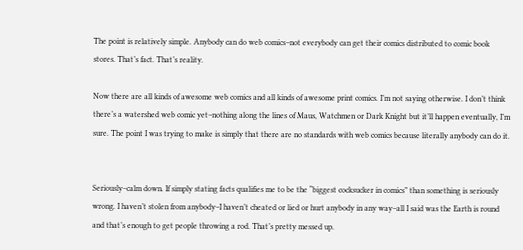The point is relatively simple. Anybody can do web comics–not everybody can get their comics distributed to comic book stores. That’s fact. That’s reality.

Now there are all kinds of awesome web comics and all kinds of awesome print comics. I’m not saying otherwise. I don’t think there’s a watershed web comic yet–nothing along the lines of Maus, Watchmen or Dark Knight but it’ll happen eventually, I’m sure. The point I was trying to make is simply that there are no standards with web comics because literally anybody can do it.


Seriously–calm down. If simply stating facts qualifies me to be the “biggest cocksucker in comics” than something is seriously wrong. I haven’t stolen from anybody–I haven’t cheated or lied or hurt anybody in any way–all I said was the Earth is round and that’s enough to get people throwing a rod. That’s pretty messed up.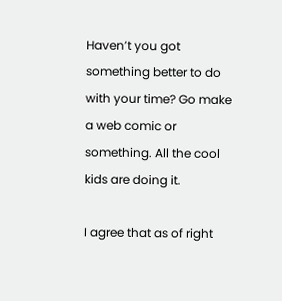Haven’t you got something better to do with your time? Go make a web comic or something. All the cool kids are doing it.

I agree that as of right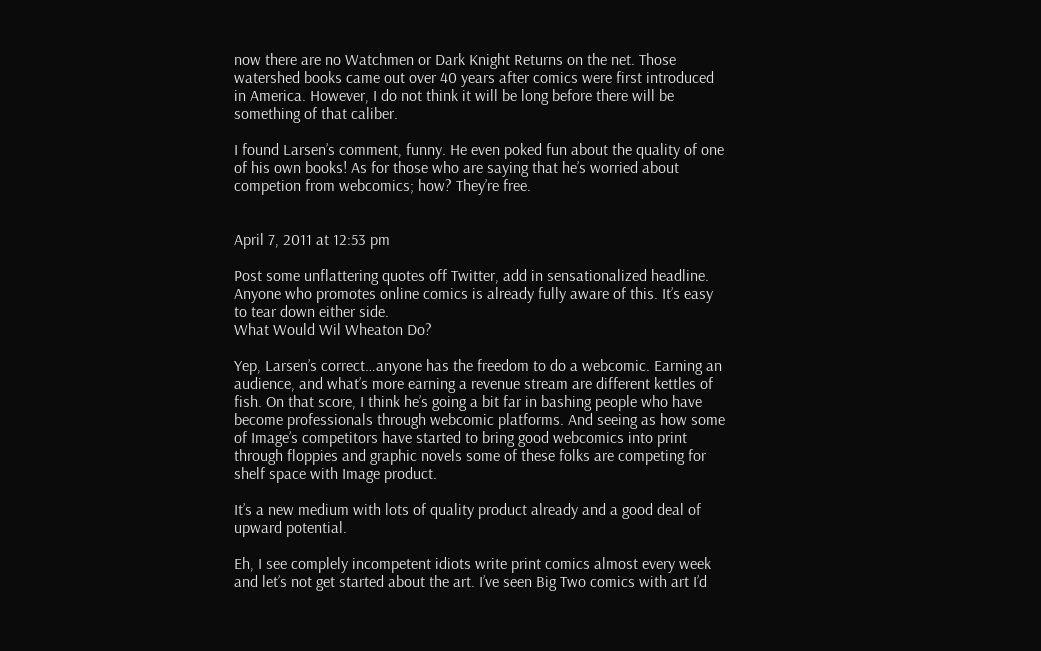now there are no Watchmen or Dark Knight Returns on the net. Those watershed books came out over 40 years after comics were first introduced in America. However, I do not think it will be long before there will be something of that caliber.

I found Larsen’s comment, funny. He even poked fun about the quality of one of his own books! As for those who are saying that he’s worried about competion from webcomics; how? They’re free.


April 7, 2011 at 12:53 pm

Post some unflattering quotes off Twitter, add in sensationalized headline. Anyone who promotes online comics is already fully aware of this. It’s easy to tear down either side.
What Would Wil Wheaton Do?

Yep, Larsen’s correct…anyone has the freedom to do a webcomic. Earning an audience, and what’s more earning a revenue stream are different kettles of fish. On that score, I think he’s going a bit far in bashing people who have become professionals through webcomic platforms. And seeing as how some of Image’s competitors have started to bring good webcomics into print through floppies and graphic novels some of these folks are competing for shelf space with Image product.

It’s a new medium with lots of quality product already and a good deal of upward potential.

Eh, I see complely incompetent idiots write print comics almost every week and let’s not get started about the art. I’ve seen Big Two comics with art I’d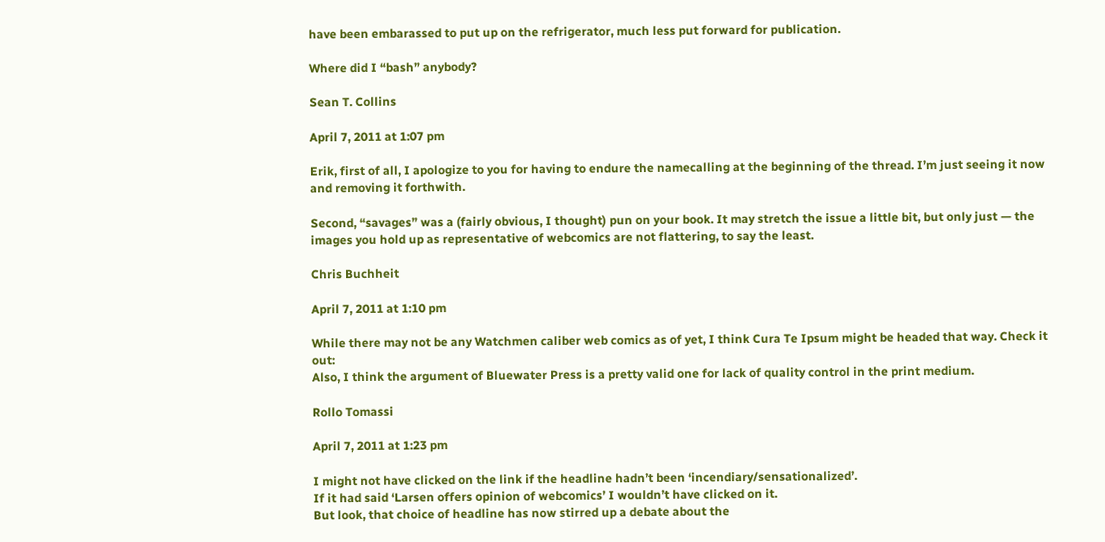have been embarassed to put up on the refrigerator, much less put forward for publication.

Where did I “bash” anybody?

Sean T. Collins

April 7, 2011 at 1:07 pm

Erik, first of all, I apologize to you for having to endure the namecalling at the beginning of the thread. I’m just seeing it now and removing it forthwith.

Second, “savages” was a (fairly obvious, I thought) pun on your book. It may stretch the issue a little bit, but only just — the images you hold up as representative of webcomics are not flattering, to say the least.

Chris Buchheit

April 7, 2011 at 1:10 pm

While there may not be any Watchmen caliber web comics as of yet, I think Cura Te Ipsum might be headed that way. Check it out:
Also, I think the argument of Bluewater Press is a pretty valid one for lack of quality control in the print medium.

Rollo Tomassi

April 7, 2011 at 1:23 pm

I might not have clicked on the link if the headline hadn’t been ‘incendiary/sensationalized’.
If it had said ‘Larsen offers opinion of webcomics’ I wouldn’t have clicked on it.
But look, that choice of headline has now stirred up a debate about the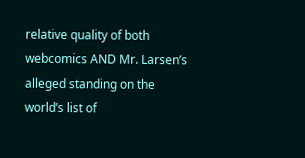relative quality of both webcomics AND Mr. Larsen’s alleged standing on the world’s list of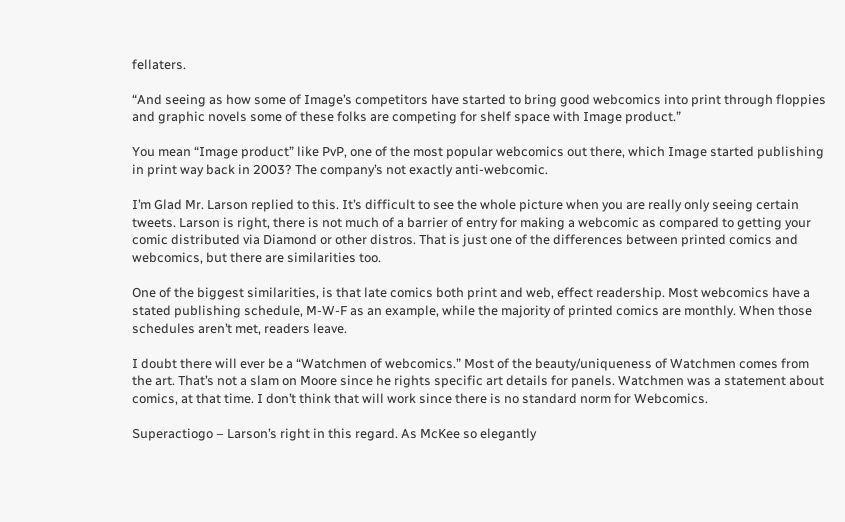fellaters.

“And seeing as how some of Image’s competitors have started to bring good webcomics into print through floppies and graphic novels some of these folks are competing for shelf space with Image product.”

You mean “Image product” like PvP, one of the most popular webcomics out there, which Image started publishing in print way back in 2003? The company’s not exactly anti-webcomic.

I’m Glad Mr. Larson replied to this. It’s difficult to see the whole picture when you are really only seeing certain tweets. Larson is right, there is not much of a barrier of entry for making a webcomic as compared to getting your comic distributed via Diamond or other distros. That is just one of the differences between printed comics and webcomics, but there are similarities too.

One of the biggest similarities, is that late comics both print and web, effect readership. Most webcomics have a stated publishing schedule, M-W-F as an example, while the majority of printed comics are monthly. When those schedules aren’t met, readers leave.

I doubt there will ever be a “Watchmen of webcomics.” Most of the beauty/uniqueness of Watchmen comes from the art. That’s not a slam on Moore since he rights specific art details for panels. Watchmen was a statement about comics, at that time. I don’t think that will work since there is no standard norm for Webcomics.

Superactiogo – Larson’s right in this regard. As McKee so elegantly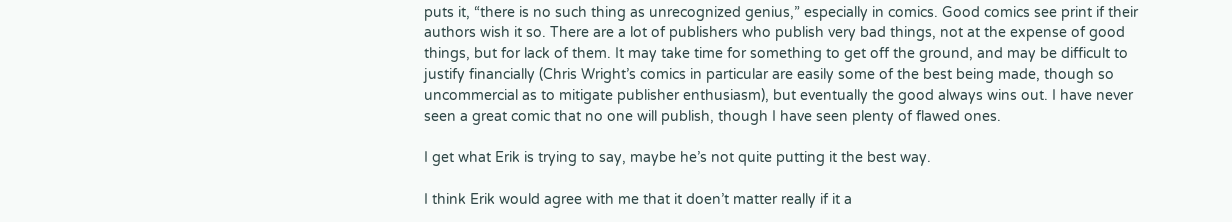puts it, “there is no such thing as unrecognized genius,” especially in comics. Good comics see print if their authors wish it so. There are a lot of publishers who publish very bad things, not at the expense of good things, but for lack of them. It may take time for something to get off the ground, and may be difficult to justify financially (Chris Wright’s comics in particular are easily some of the best being made, though so uncommercial as to mitigate publisher enthusiasm), but eventually the good always wins out. I have never seen a great comic that no one will publish, though I have seen plenty of flawed ones.

I get what Erik is trying to say, maybe he’s not quite putting it the best way.

I think Erik would agree with me that it doen’t matter really if it a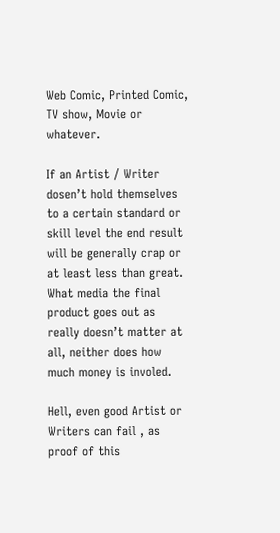Web Comic, Printed Comic, TV show, Movie or whatever.

If an Artist / Writer dosen’t hold themselves to a certain standard or skill level the end result will be generally crap or at least less than great. What media the final product goes out as really doesn’t matter at all, neither does how much money is involed.

Hell, even good Artist or Writers can fail , as proof of this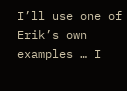I’ll use one of Erik’s own examples … I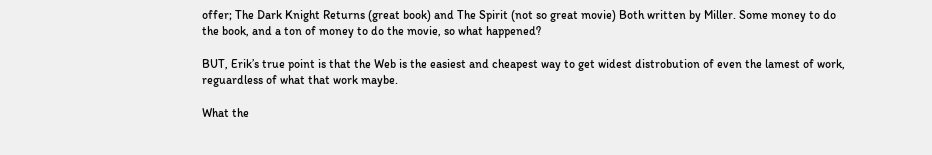offer; The Dark Knight Returns (great book) and The Spirit (not so great movie) Both written by Miller. Some money to do the book, and a ton of money to do the movie, so what happened?

BUT, Erik’s true point is that the Web is the easiest and cheapest way to get widest distrobution of even the lamest of work, reguardless of what that work maybe.

What the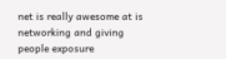net is really awesome at is networking and giving people exposure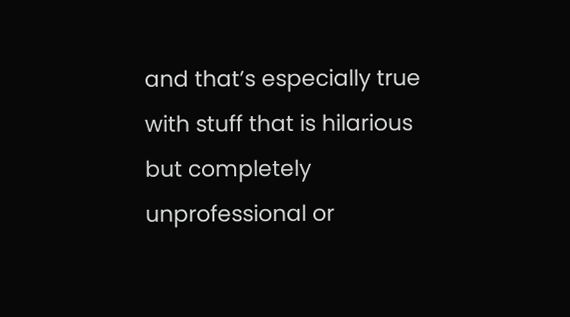and that’s especially true with stuff that is hilarious but completely unprofessional or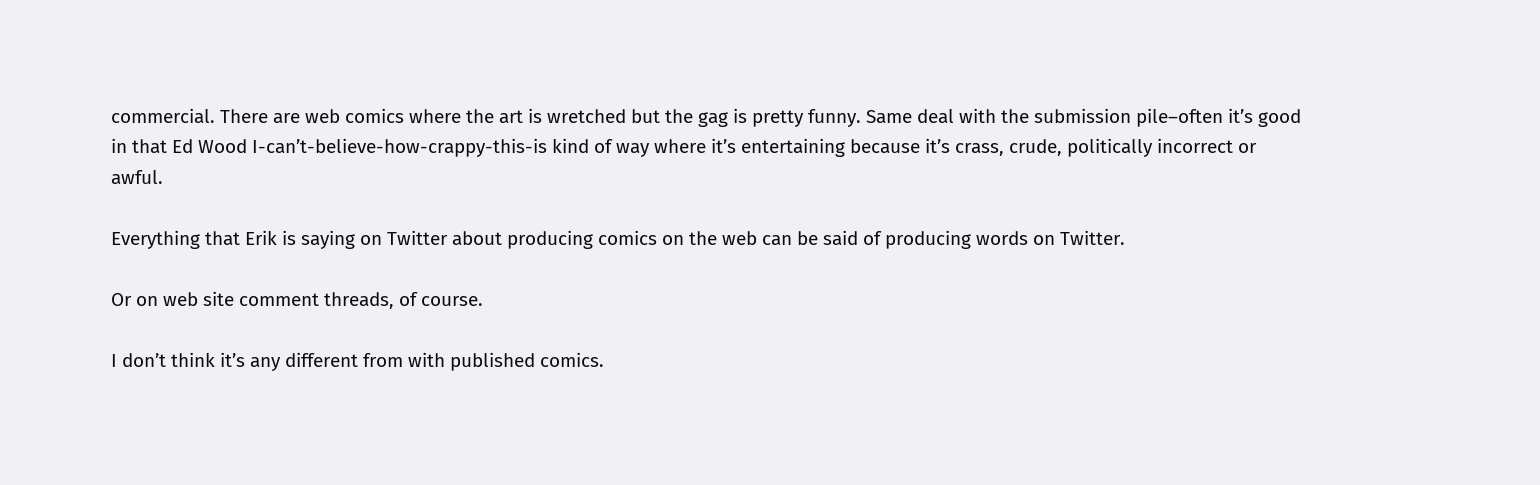commercial. There are web comics where the art is wretched but the gag is pretty funny. Same deal with the submission pile–often it’s good in that Ed Wood I-can’t-believe-how-crappy-this-is kind of way where it’s entertaining because it’s crass, crude, politically incorrect or awful.

Everything that Erik is saying on Twitter about producing comics on the web can be said of producing words on Twitter.

Or on web site comment threads, of course.

I don’t think it’s any different from with published comics.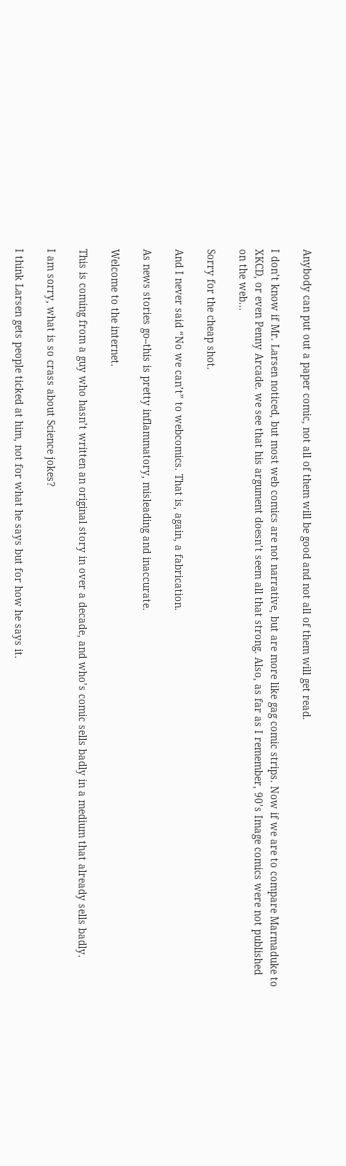Anybody can put out a paper comic, not all of them will be good and not all of them will get read.

I don’t know if Mr. Larsen noticed, but most web comics are not narrative, but are more like gag comic strips. Now if we are to compare Marmaduke to XKCD, or even Penny Arcade. we see that his argument doesn’t seem all that strong. Also, as far as I remember, 90’s Image comics were not published on the web…

Sorry for the cheap shot.

And I never said “No we can’t” to webcomics. That is, again, a fabrication.

As news stories go–this is pretty inflammatory, misleading and inaccurate.

Welcome to the internet.

This is coming from a guy who hasn’t written an original story in over a decade, and who’s comic sells badly in a medium that already sells badly.

I am sorry, what is so crass about Science jokes?

I think Larsen gets people ticked at him, not for what he says but for how he says it.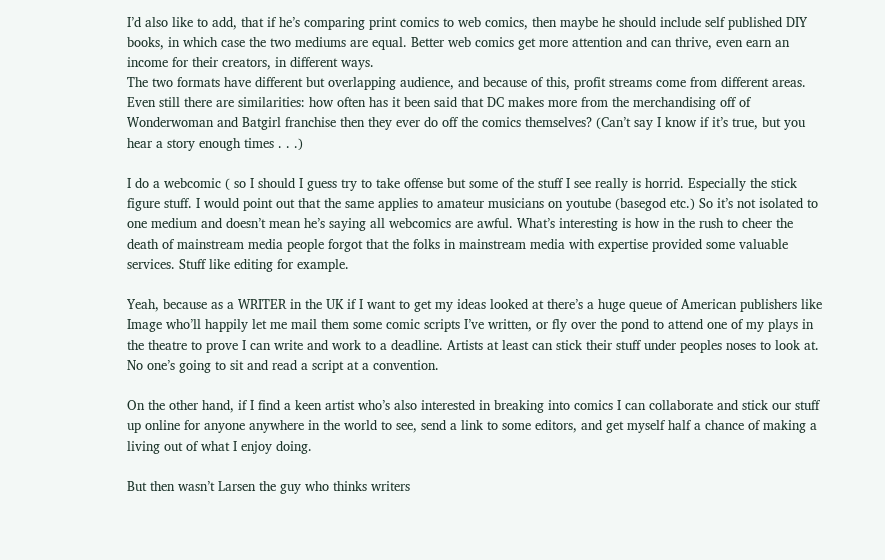I’d also like to add, that if he’s comparing print comics to web comics, then maybe he should include self published DIY books, in which case the two mediums are equal. Better web comics get more attention and can thrive, even earn an income for their creators, in different ways.
The two formats have different but overlapping audience, and because of this, profit streams come from different areas.
Even still there are similarities: how often has it been said that DC makes more from the merchandising off of Wonderwoman and Batgirl franchise then they ever do off the comics themselves? (Can’t say I know if it’s true, but you hear a story enough times . . .)

I do a webcomic ( so I should I guess try to take offense but some of the stuff I see really is horrid. Especially the stick figure stuff. I would point out that the same applies to amateur musicians on youtube (basegod etc.) So it’s not isolated to one medium and doesn’t mean he’s saying all webcomics are awful. What’s interesting is how in the rush to cheer the death of mainstream media people forgot that the folks in mainstream media with expertise provided some valuable services. Stuff like editing for example.

Yeah, because as a WRITER in the UK if I want to get my ideas looked at there’s a huge queue of American publishers like Image who’ll happily let me mail them some comic scripts I’ve written, or fly over the pond to attend one of my plays in the theatre to prove I can write and work to a deadline. Artists at least can stick their stuff under peoples noses to look at. No one’s going to sit and read a script at a convention.

On the other hand, if I find a keen artist who’s also interested in breaking into comics I can collaborate and stick our stuff up online for anyone anywhere in the world to see, send a link to some editors, and get myself half a chance of making a living out of what I enjoy doing.

But then wasn’t Larsen the guy who thinks writers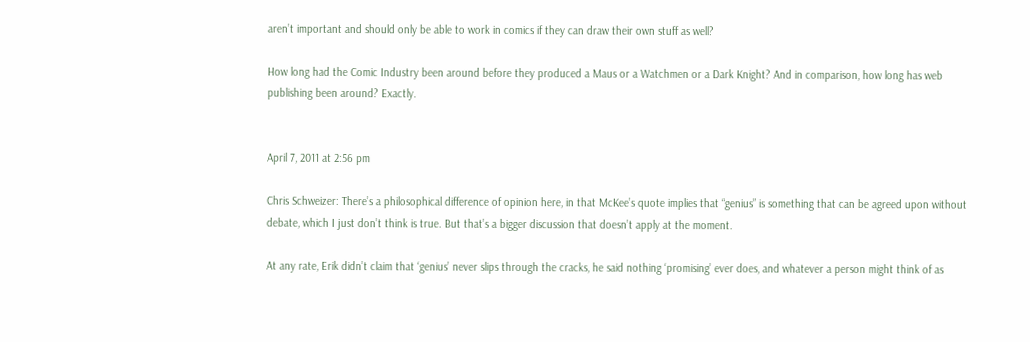aren’t important and should only be able to work in comics if they can draw their own stuff as well?

How long had the Comic Industry been around before they produced a Maus or a Watchmen or a Dark Knight? And in comparison, how long has web publishing been around? Exactly.


April 7, 2011 at 2:56 pm

Chris Schweizer: There’s a philosophical difference of opinion here, in that McKee’s quote implies that “genius” is something that can be agreed upon without debate, which I just don’t think is true. But that’s a bigger discussion that doesn’t apply at the moment.

At any rate, Erik didn’t claim that ‘genius’ never slips through the cracks, he said nothing ‘promising’ ever does, and whatever a person might think of as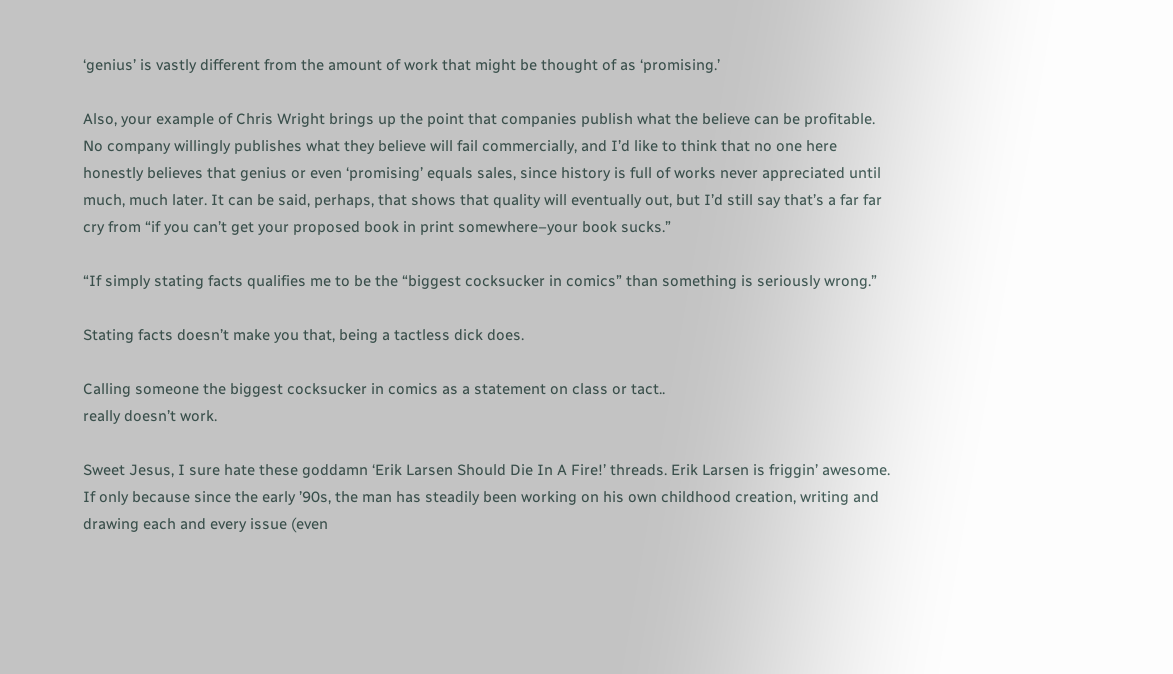‘genius’ is vastly different from the amount of work that might be thought of as ‘promising.’

Also, your example of Chris Wright brings up the point that companies publish what the believe can be profitable. No company willingly publishes what they believe will fail commercially, and I’d like to think that no one here honestly believes that genius or even ‘promising’ equals sales, since history is full of works never appreciated until much, much later. It can be said, perhaps, that shows that quality will eventually out, but I’d still say that’s a far far cry from “if you can’t get your proposed book in print somewhere–your book sucks.”

“If simply stating facts qualifies me to be the “biggest cocksucker in comics” than something is seriously wrong.”

Stating facts doesn’t make you that, being a tactless dick does.

Calling someone the biggest cocksucker in comics as a statement on class or tact..
really doesn’t work.

Sweet Jesus, I sure hate these goddamn ‘Erik Larsen Should Die In A Fire!’ threads. Erik Larsen is friggin’ awesome. If only because since the early ’90s, the man has steadily been working on his own childhood creation, writing and drawing each and every issue (even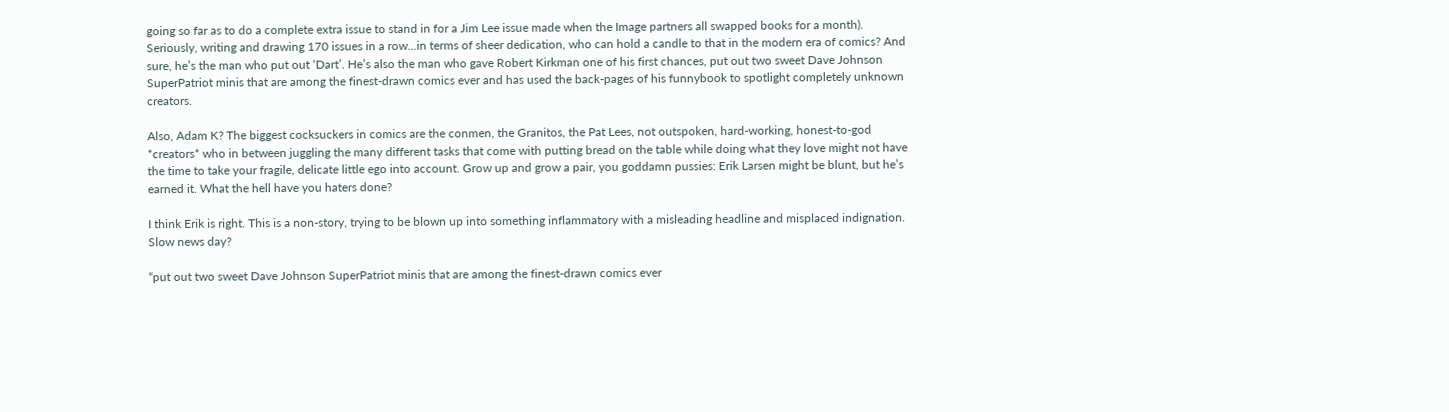going so far as to do a complete extra issue to stand in for a Jim Lee issue made when the Image partners all swapped books for a month). Seriously, writing and drawing 170 issues in a row…in terms of sheer dedication, who can hold a candle to that in the modern era of comics? And sure, he’s the man who put out ‘Dart’. He’s also the man who gave Robert Kirkman one of his first chances, put out two sweet Dave Johnson SuperPatriot minis that are among the finest-drawn comics ever and has used the back-pages of his funnybook to spotlight completely unknown creators.

Also, Adam K? The biggest cocksuckers in comics are the conmen, the Granitos, the Pat Lees, not outspoken, hard-working, honest-to-god *creators* who in between juggling the many different tasks that come with putting bread on the table while doing what they love might not have the time to take your fragile, delicate little ego into account. Grow up and grow a pair, you goddamn pussies: Erik Larsen might be blunt, but he’s earned it. What the hell have you haters done?

I think Erik is right. This is a non-story, trying to be blown up into something inflammatory with a misleading headline and misplaced indignation. Slow news day?

“put out two sweet Dave Johnson SuperPatriot minis that are among the finest-drawn comics ever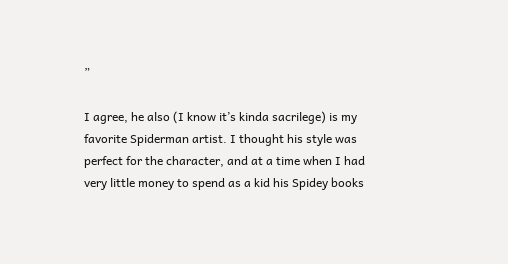”

I agree, he also (I know it’s kinda sacrilege) is my favorite Spiderman artist. I thought his style was perfect for the character, and at a time when I had very little money to spend as a kid his Spidey books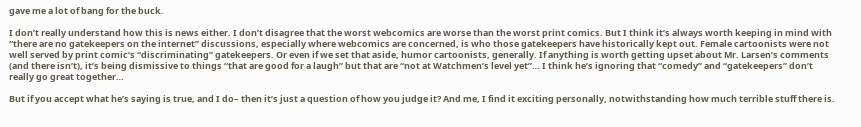gave me a lot of bang for the buck.

I don’t really understand how this is news either. I don’t disagree that the worst webcomics are worse than the worst print comics. But I think it’s always worth keeping in mind with “there are no gatekeepers on the internet” discussions, especially where webcomics are concerned, is who those gatekeepers have historically kept out. Female cartoonists were not well served by print comic’s “discriminating” gatekeepers. Or even if we set that aside, humor cartoonists, generally. If anything is worth getting upset about Mr. Larsen’s comments (and there isn’t), it’s being dismissive to things “that are good for a laugh” but that are “not at Watchmen’s level yet”… I think he’s ignoring that “comedy” and “gatekeepers” don’t really go great together…

But if you accept what he’s saying is true, and I do– then it’s just a question of how you judge it? And me, I find it exciting personally, notwithstanding how much terrible stuff there is.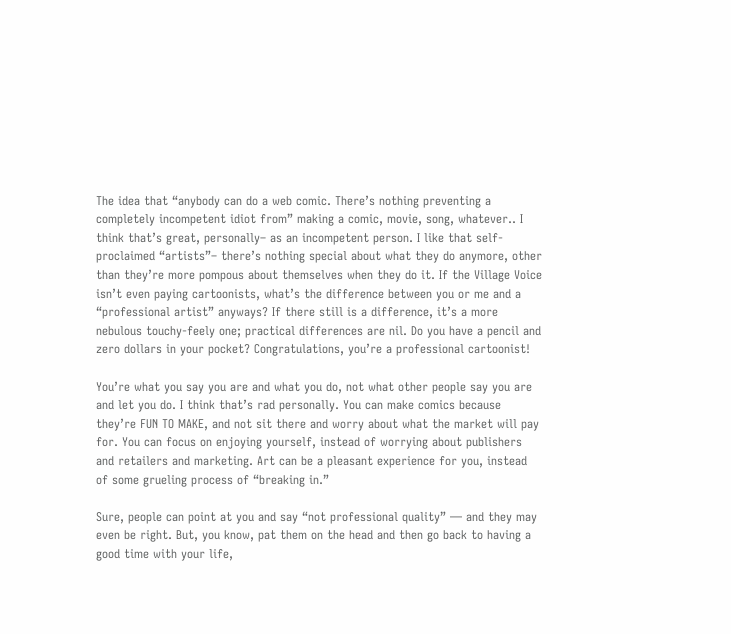The idea that “anybody can do a web comic. There’s nothing preventing a completely incompetent idiot from” making a comic, movie, song, whatever.. I think that’s great, personally– as an incompetent person. I like that self-proclaimed “artists”– there’s nothing special about what they do anymore, other than they’re more pompous about themselves when they do it. If the Village Voice isn’t even paying cartoonists, what’s the difference between you or me and a “professional artist” anyways? If there still is a difference, it’s a more nebulous touchy-feely one; practical differences are nil. Do you have a pencil and zero dollars in your pocket? Congratulations, you’re a professional cartoonist!

You’re what you say you are and what you do, not what other people say you are and let you do. I think that’s rad personally. You can make comics because they’re FUN TO MAKE, and not sit there and worry about what the market will pay for. You can focus on enjoying yourself, instead of worrying about publishers and retailers and marketing. Art can be a pleasant experience for you, instead of some grueling process of “breaking in.”

Sure, people can point at you and say “not professional quality” — and they may even be right. But, you know, pat them on the head and then go back to having a good time with your life,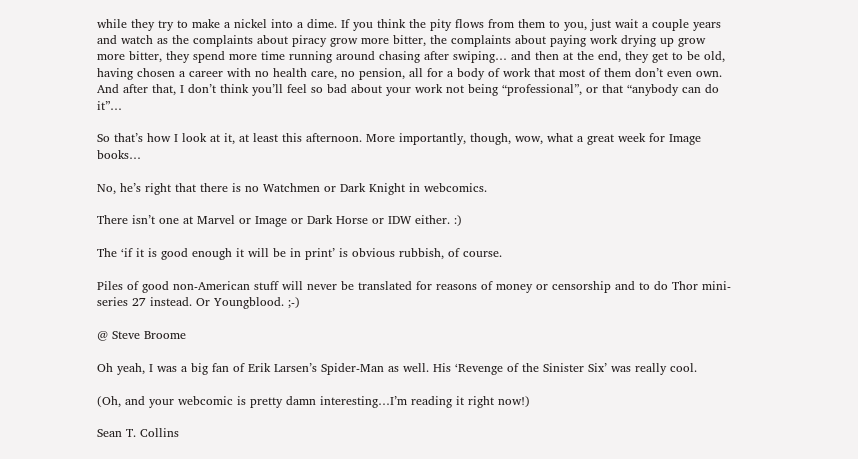while they try to make a nickel into a dime. If you think the pity flows from them to you, just wait a couple years and watch as the complaints about piracy grow more bitter, the complaints about paying work drying up grow more bitter, they spend more time running around chasing after swiping… and then at the end, they get to be old, having chosen a career with no health care, no pension, all for a body of work that most of them don’t even own. And after that, I don’t think you’ll feel so bad about your work not being “professional”, or that “anybody can do it”…

So that’s how I look at it, at least this afternoon. More importantly, though, wow, what a great week for Image books…

No, he’s right that there is no Watchmen or Dark Knight in webcomics.

There isn’t one at Marvel or Image or Dark Horse or IDW either. :)

The ‘if it is good enough it will be in print’ is obvious rubbish, of course.

Piles of good non-American stuff will never be translated for reasons of money or censorship and to do Thor mini-series 27 instead. Or Youngblood. ;-)

@ Steve Broome

Oh yeah, I was a big fan of Erik Larsen’s Spider-Man as well. His ‘Revenge of the Sinister Six’ was really cool.

(Oh, and your webcomic is pretty damn interesting…I’m reading it right now!)

Sean T. Collins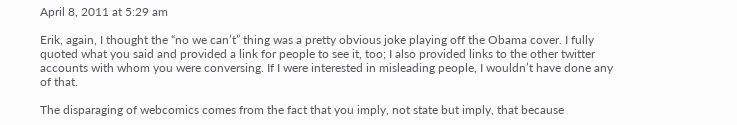April 8, 2011 at 5:29 am

Erik, again, I thought the “no we can’t” thing was a pretty obvious joke playing off the Obama cover. I fully quoted what you said and provided a link for people to see it, too; I also provided links to the other twitter accounts with whom you were conversing. If I were interested in misleading people, I wouldn’t have done any of that.

The disparaging of webcomics comes from the fact that you imply, not state but imply, that because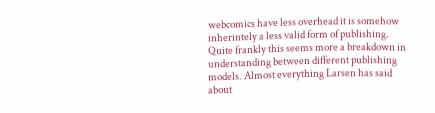webcomics have less overhead it is somehow inherintely a less valid form of publishing. Quite frankly this seems more a breakdown in understanding between different publishing models. Almost everything Larsen has said about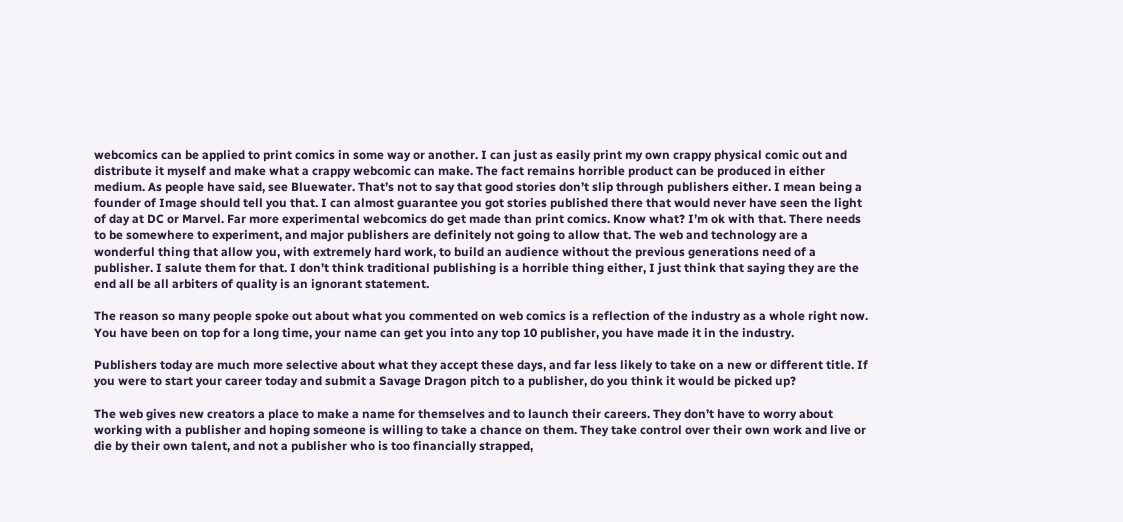webcomics can be applied to print comics in some way or another. I can just as easily print my own crappy physical comic out and distribute it myself and make what a crappy webcomic can make. The fact remains horrible product can be produced in either medium. As people have said, see Bluewater. That’s not to say that good stories don’t slip through publishers either. I mean being a founder of Image should tell you that. I can almost guarantee you got stories published there that would never have seen the light of day at DC or Marvel. Far more experimental webcomics do get made than print comics. Know what? I’m ok with that. There needs to be somewhere to experiment, and major publishers are definitely not going to allow that. The web and technology are a wonderful thing that allow you, with extremely hard work, to build an audience without the previous generations need of a publisher. I salute them for that. I don’t think traditional publishing is a horrible thing either, I just think that saying they are the end all be all arbiters of quality is an ignorant statement.

The reason so many people spoke out about what you commented on web comics is a reflection of the industry as a whole right now. You have been on top for a long time, your name can get you into any top 10 publisher, you have made it in the industry.

Publishers today are much more selective about what they accept these days, and far less likely to take on a new or different title. If you were to start your career today and submit a Savage Dragon pitch to a publisher, do you think it would be picked up?

The web gives new creators a place to make a name for themselves and to launch their careers. They don’t have to worry about working with a publisher and hoping someone is willing to take a chance on them. They take control over their own work and live or die by their own talent, and not a publisher who is too financially strapped,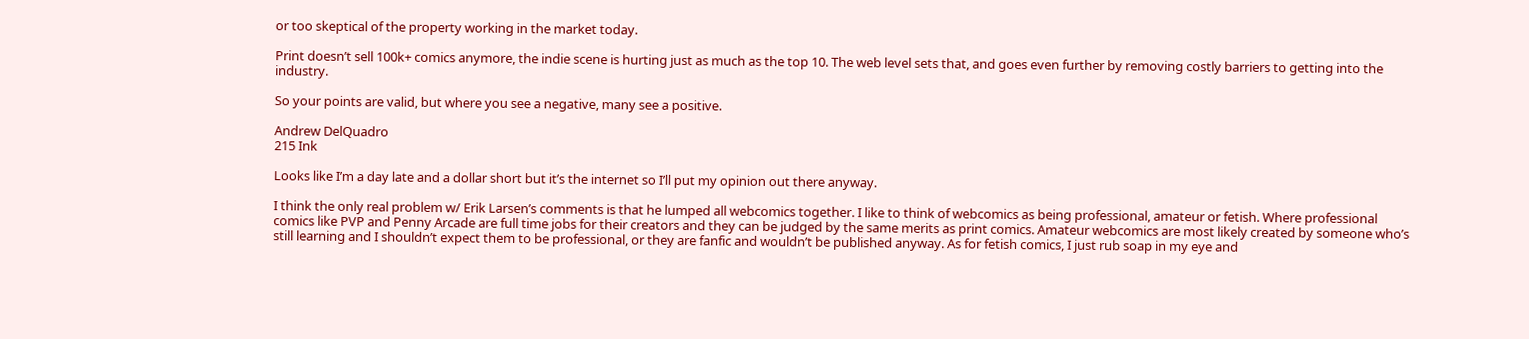or too skeptical of the property working in the market today.

Print doesn’t sell 100k+ comics anymore, the indie scene is hurting just as much as the top 10. The web level sets that, and goes even further by removing costly barriers to getting into the industry.

So your points are valid, but where you see a negative, many see a positive.

Andrew DelQuadro
215 Ink

Looks like I’m a day late and a dollar short but it’s the internet so I’ll put my opinion out there anyway.

I think the only real problem w/ Erik Larsen’s comments is that he lumped all webcomics together. I like to think of webcomics as being professional, amateur or fetish. Where professional comics like PVP and Penny Arcade are full time jobs for their creators and they can be judged by the same merits as print comics. Amateur webcomics are most likely created by someone who’s still learning and I shouldn’t expect them to be professional, or they are fanfic and wouldn’t be published anyway. As for fetish comics, I just rub soap in my eye and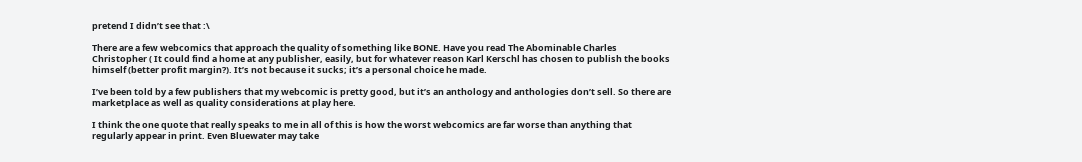pretend I didn’t see that :\

There are a few webcomics that approach the quality of something like BONE. Have you read The Abominable Charles Christopher ( It could find a home at any publisher, easily, but for whatever reason Karl Kerschl has chosen to publish the books himself (better profit margin?). It’s not because it sucks; it’s a personal choice he made.

I’ve been told by a few publishers that my webcomic is pretty good, but it’s an anthology and anthologies don’t sell. So there are marketplace as well as quality considerations at play here.

I think the one quote that really speaks to me in all of this is how the worst webcomics are far worse than anything that regularly appear in print. Even Bluewater may take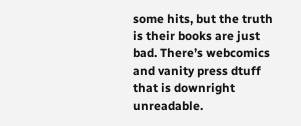some hits, but the truth is their books are just bad. There’s webcomics and vanity press dtuff that is downright unreadable.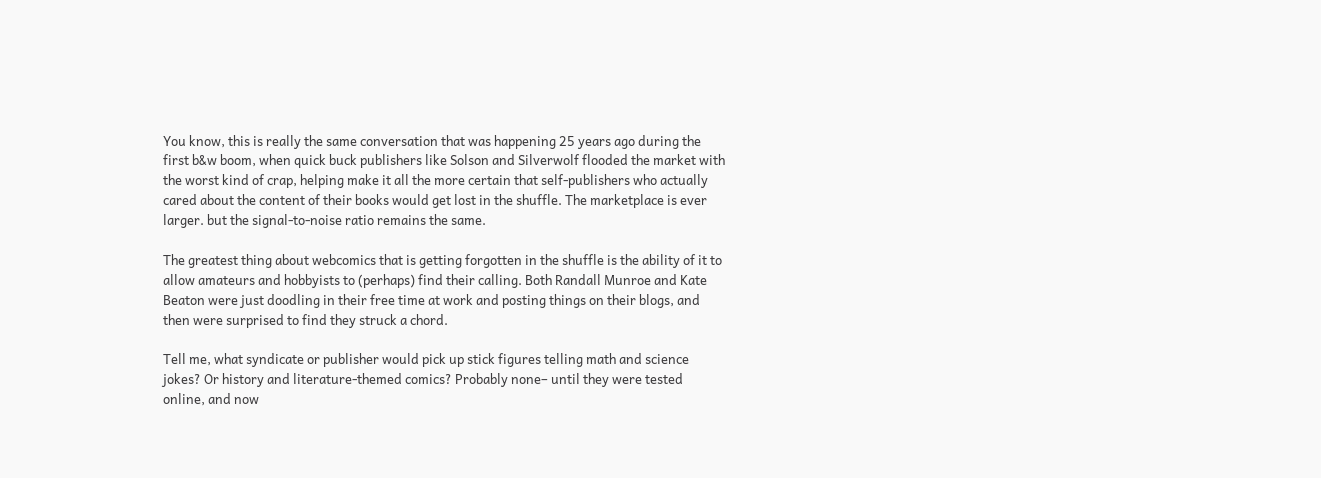You know, this is really the same conversation that was happening 25 years ago during the first b&w boom, when quick buck publishers like Solson and Silverwolf flooded the market with the worst kind of crap, helping make it all the more certain that self-publishers who actually cared about the content of their books would get lost in the shuffle. The marketplace is ever larger. but the signal-to-noise ratio remains the same.

The greatest thing about webcomics that is getting forgotten in the shuffle is the ability of it to allow amateurs and hobbyists to (perhaps) find their calling. Both Randall Munroe and Kate Beaton were just doodling in their free time at work and posting things on their blogs, and then were surprised to find they struck a chord.

Tell me, what syndicate or publisher would pick up stick figures telling math and science jokes? Or history and literature-themed comics? Probably none– until they were tested online, and now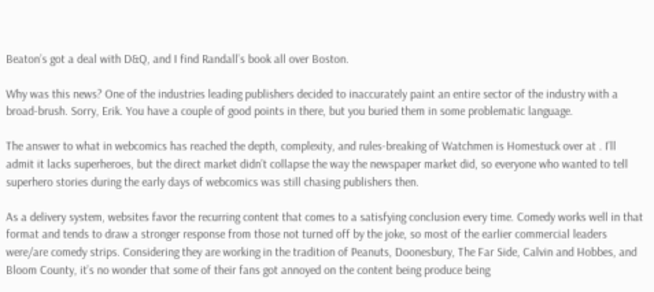Beaton’s got a deal with D&Q, and I find Randall’s book all over Boston.

Why was this news? One of the industries leading publishers decided to inaccurately paint an entire sector of the industry with a broad-brush. Sorry, Erik. You have a couple of good points in there, but you buried them in some problematic language.

The answer to what in webcomics has reached the depth, complexity, and rules-breaking of Watchmen is Homestuck over at . I’ll admit it lacks superheroes, but the direct market didn’t collapse the way the newspaper market did, so everyone who wanted to tell superhero stories during the early days of webcomics was still chasing publishers then.

As a delivery system, websites favor the recurring content that comes to a satisfying conclusion every time. Comedy works well in that format and tends to draw a stronger response from those not turned off by the joke, so most of the earlier commercial leaders were/are comedy strips. Considering they are working in the tradition of Peanuts, Doonesbury, The Far Side, Calvin and Hobbes, and Bloom County, it’s no wonder that some of their fans got annoyed on the content being produce being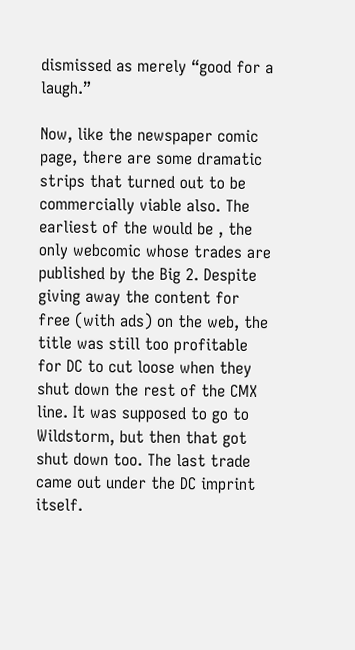dismissed as merely “good for a laugh.”

Now, like the newspaper comic page, there are some dramatic strips that turned out to be commercially viable also. The earliest of the would be , the only webcomic whose trades are published by the Big 2. Despite giving away the content for free (with ads) on the web, the title was still too profitable for DC to cut loose when they shut down the rest of the CMX line. It was supposed to go to Wildstorm, but then that got shut down too. The last trade came out under the DC imprint itself.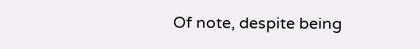Of note, despite being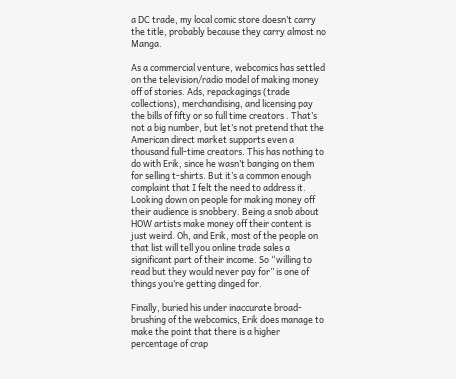a DC trade, my local comic store doesn’t carry the title, probably because they carry almost no Manga.

As a commercial venture, webcomics has settled on the television/radio model of making money off of stories. Ads, repackagings (trade collections), merchandising, and licensing pay the bills of fifty or so full time creators . That’s not a big number, but let’s not pretend that the American direct market supports even a thousand full-time creators. This has nothing to do with Erik, since he wasn’t banging on them for selling t-shirts. But it’s a common enough complaint that I felt the need to address it. Looking down on people for making money off their audience is snobbery. Being a snob about HOW artists make money off their content is just weird. Oh, and Erik, most of the people on that list will tell you online trade sales a significant part of their income. So “willing to read but they would never pay for” is one of things you’re getting dinged for.

Finally, buried his under inaccurate broad-brushing of the webcomics, Erik does manage to make the point that there is a higher percentage of crap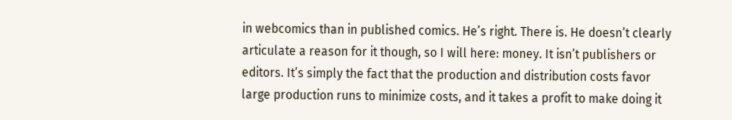in webcomics than in published comics. He’s right. There is. He doesn’t clearly articulate a reason for it though, so I will here: money. It isn’t publishers or editors. It’s simply the fact that the production and distribution costs favor large production runs to minimize costs, and it takes a profit to make doing it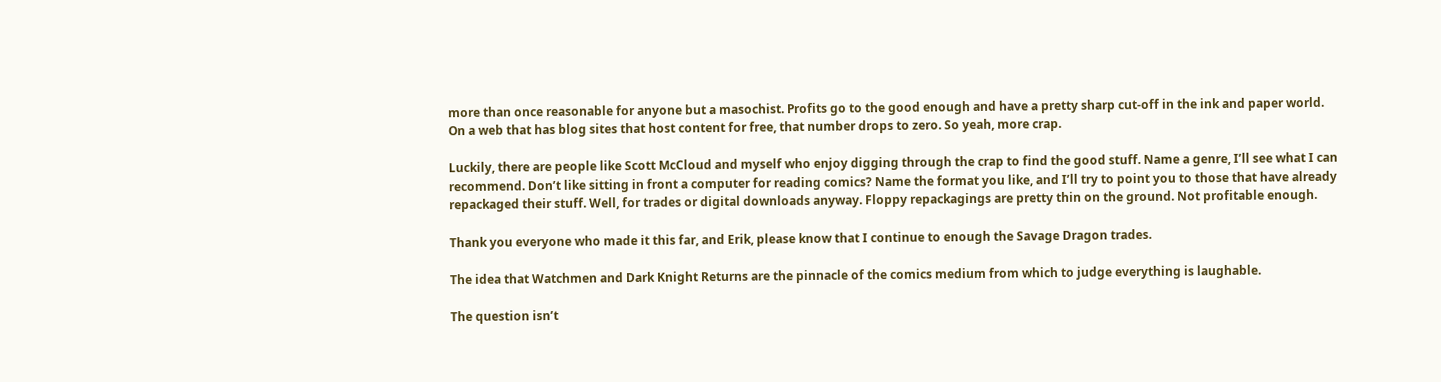more than once reasonable for anyone but a masochist. Profits go to the good enough and have a pretty sharp cut-off in the ink and paper world. On a web that has blog sites that host content for free, that number drops to zero. So yeah, more crap.

Luckily, there are people like Scott McCloud and myself who enjoy digging through the crap to find the good stuff. Name a genre, I’ll see what I can recommend. Don’t like sitting in front a computer for reading comics? Name the format you like, and I’ll try to point you to those that have already repackaged their stuff. Well, for trades or digital downloads anyway. Floppy repackagings are pretty thin on the ground. Not profitable enough.

Thank you everyone who made it this far, and Erik, please know that I continue to enough the Savage Dragon trades.

The idea that Watchmen and Dark Knight Returns are the pinnacle of the comics medium from which to judge everything is laughable.

The question isn’t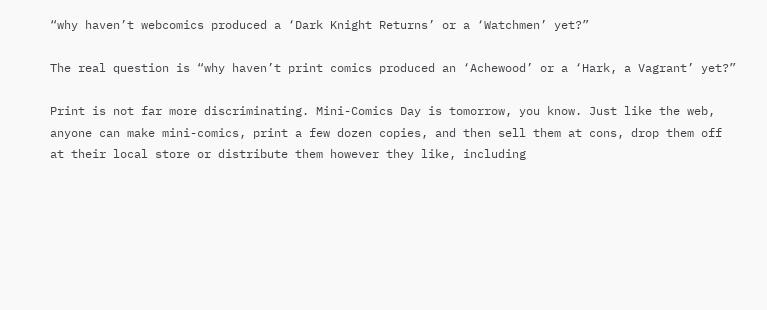“why haven’t webcomics produced a ‘Dark Knight Returns’ or a ‘Watchmen’ yet?”

The real question is “why haven’t print comics produced an ‘Achewood’ or a ‘Hark, a Vagrant’ yet?”

Print is not far more discriminating. Mini-Comics Day is tomorrow, you know. Just like the web, anyone can make mini-comics, print a few dozen copies, and then sell them at cons, drop them off at their local store or distribute them however they like, including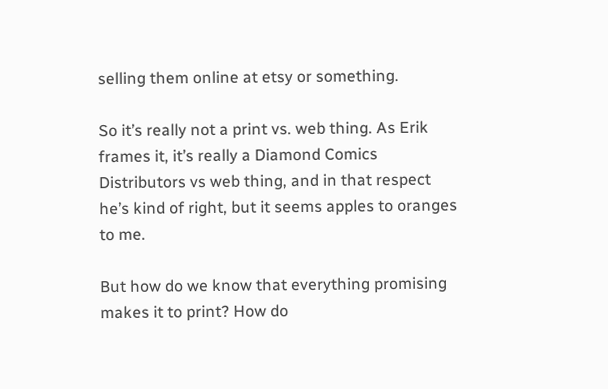selling them online at etsy or something.

So it’s really not a print vs. web thing. As Erik frames it, it’s really a Diamond Comics Distributors vs web thing, and in that respect he’s kind of right, but it seems apples to oranges to me.

But how do we know that everything promising makes it to print? How do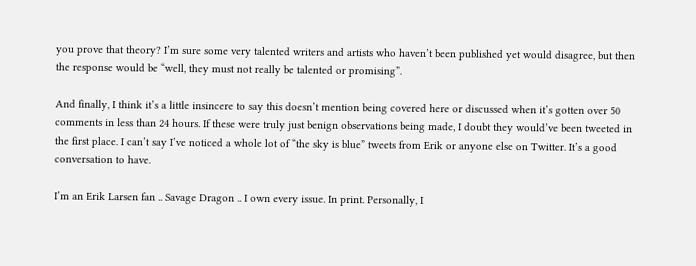you prove that theory? I’m sure some very talented writers and artists who haven’t been published yet would disagree, but then the response would be “well, they must not really be talented or promising”.

And finally, I think it’s a little insincere to say this doesn’t mention being covered here or discussed when it’s gotten over 50 comments in less than 24 hours. If these were truly just benign observations being made, I doubt they would’ve been tweeted in the first place. I can’t say I’ve noticed a whole lot of “the sky is blue” tweets from Erik or anyone else on Twitter. It’s a good conversation to have.

I’m an Erik Larsen fan .. Savage Dragon .. I own every issue. In print. Personally, I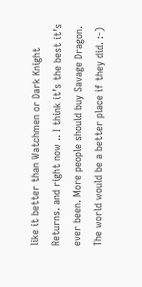like it better than Watchmen or Dark Knight Returns. and right now .. I think it’s the best it’s ever been. More people should buy Savage Dragon. The world would be a better place if they did. :-)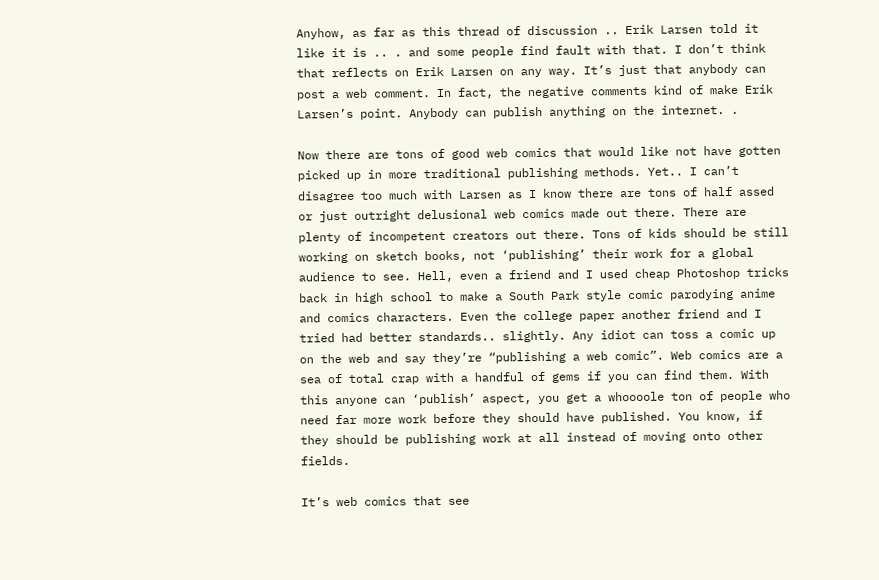Anyhow, as far as this thread of discussion .. Erik Larsen told it like it is .. . and some people find fault with that. I don’t think that reflects on Erik Larsen on any way. It’s just that anybody can post a web comment. In fact, the negative comments kind of make Erik Larsen’s point. Anybody can publish anything on the internet. .

Now there are tons of good web comics that would like not have gotten picked up in more traditional publishing methods. Yet.. I can’t disagree too much with Larsen as I know there are tons of half assed or just outright delusional web comics made out there. There are plenty of incompetent creators out there. Tons of kids should be still working on sketch books, not ‘publishing’ their work for a global audience to see. Hell, even a friend and I used cheap Photoshop tricks back in high school to make a South Park style comic parodying anime and comics characters. Even the college paper another friend and I tried had better standards.. slightly. Any idiot can toss a comic up on the web and say they’re “publishing a web comic”. Web comics are a sea of total crap with a handful of gems if you can find them. With this anyone can ‘publish’ aspect, you get a whoooole ton of people who need far more work before they should have published. You know, if they should be publishing work at all instead of moving onto other fields.

It’s web comics that see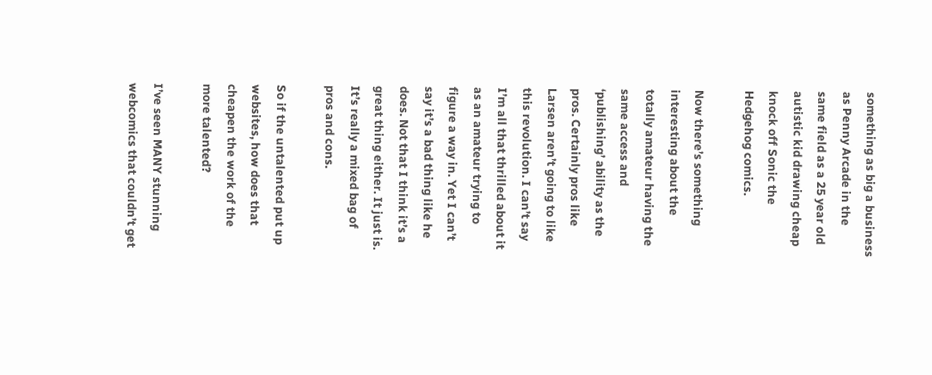something as big a business as Penny Arcade in the same field as a 25 year old autistic kid drawing cheap knock off Sonic the Hedgehog comics.

Now there’s something interesting about the totally amateur having the same access and ‘publishing’ ability as the pros. Certainly pros like Larsen aren’t going to like this revolution. I can’t say I’m all that thrilled about it as an amateur trying to figure a way in. Yet I can’t say it’s a bad thing like he does. Not that I think it’s a great thing either. It just is. It’s really a mixed bag of pros and cons.

So if the untalented put up websites, how does that cheapen the work of the more talented?

I’ve seen MANY stunning webcomics that couldn’t get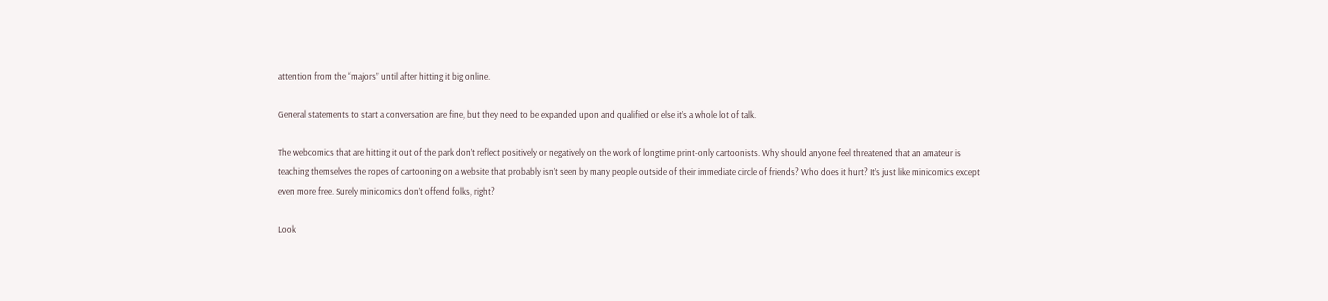attention from the “majors” until after hitting it big online.

General statements to start a conversation are fine, but they need to be expanded upon and qualified or else it’s a whole lot of talk.

The webcomics that are hitting it out of the park don’t reflect positively or negatively on the work of longtime print-only cartoonists. Why should anyone feel threatened that an amateur is teaching themselves the ropes of cartooning on a website that probably isn’t seen by many people outside of their immediate circle of friends? Who does it hurt? It’s just like minicomics except even more free. Surely minicomics don’t offend folks, right?

Look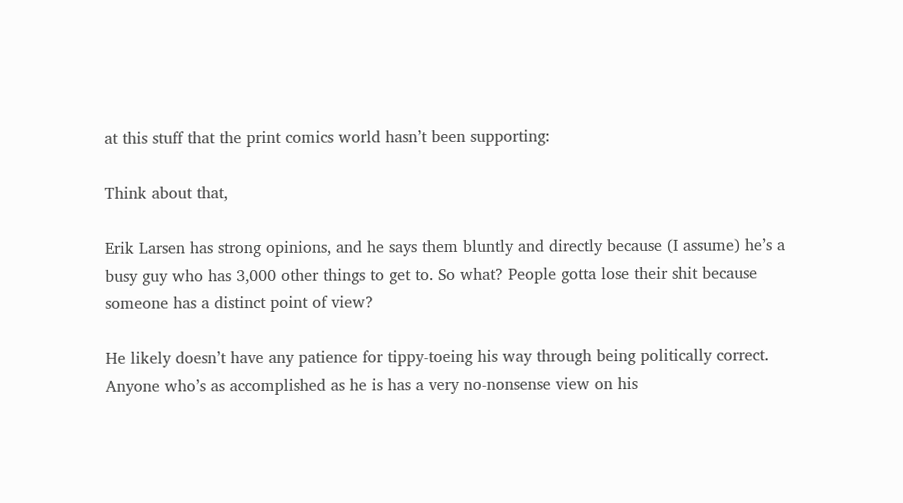at this stuff that the print comics world hasn’t been supporting:

Think about that,

Erik Larsen has strong opinions, and he says them bluntly and directly because (I assume) he’s a busy guy who has 3,000 other things to get to. So what? People gotta lose their shit because someone has a distinct point of view?

He likely doesn’t have any patience for tippy-toeing his way through being politically correct. Anyone who’s as accomplished as he is has a very no-nonsense view on his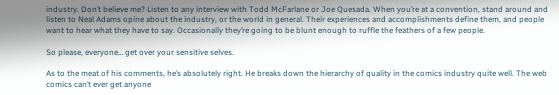industry. Don’t believe me? Listen to any interview with Todd McFarlane or Joe Quesada. When you’re at a convention, stand around and listen to Neal Adams opine about the industry, or the world in general. Their experiences and accomplishments define them, and people want to hear what they have to say. Occasionally they’re going to be blunt enough to ruffle the feathers of a few people.

So please, everyone… get over your sensitive selves.

As to the meat of his comments, he’s absolutely right. He breaks down the hierarchy of quality in the comics industry quite well. The web comics can’t ever get anyone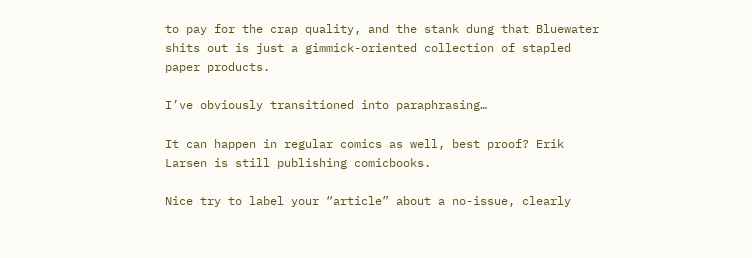to pay for the crap quality, and the stank dung that Bluewater shits out is just a gimmick-oriented collection of stapled paper products.

I’ve obviously transitioned into paraphrasing…

It can happen in regular comics as well, best proof? Erik Larsen is still publishing comicbooks.

Nice try to label your “article” about a no-issue, clearly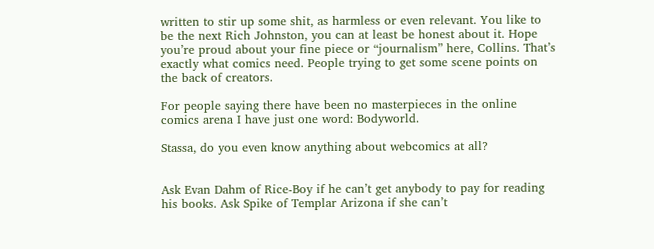written to stir up some shit, as harmless or even relevant. You like to be the next Rich Johnston, you can at least be honest about it. Hope you’re proud about your fine piece or “journalism” here, Collins. That’s exactly what comics need. People trying to get some scene points on the back of creators.

For people saying there have been no masterpieces in the online comics arena I have just one word: Bodyworld.

Stassa, do you even know anything about webcomics at all?


Ask Evan Dahm of Rice-Boy if he can’t get anybody to pay for reading his books. Ask Spike of Templar Arizona if she can’t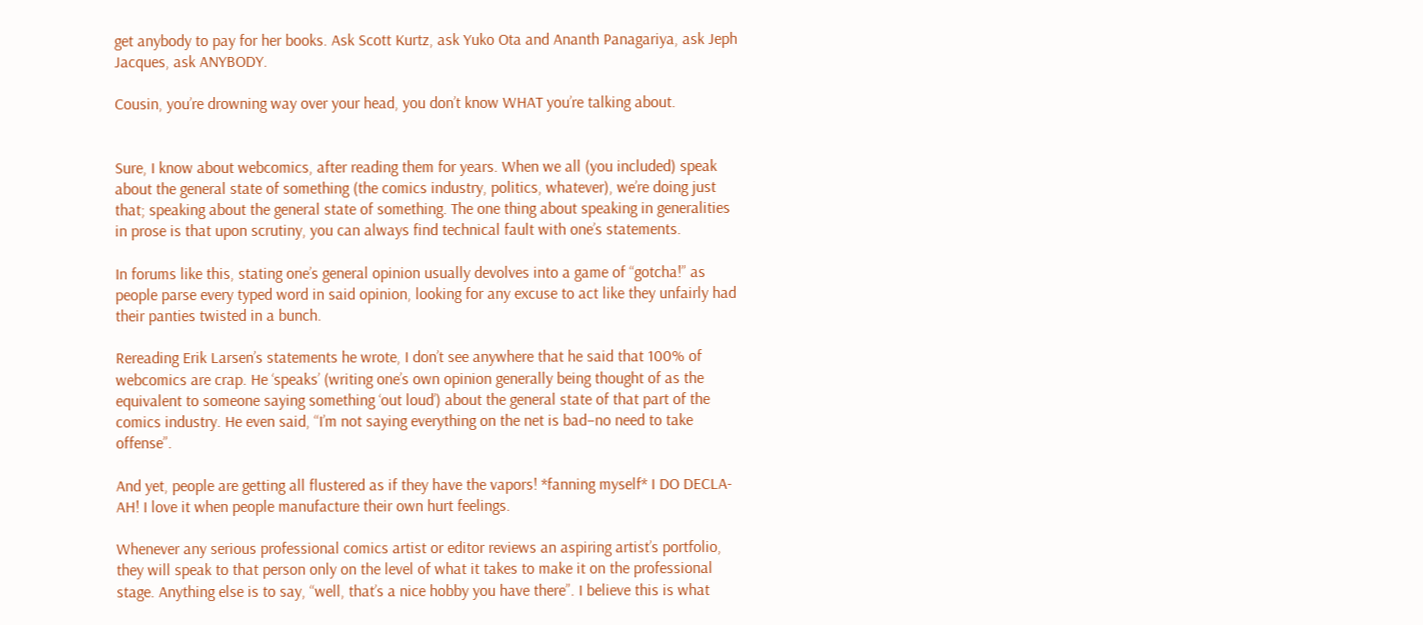get anybody to pay for her books. Ask Scott Kurtz, ask Yuko Ota and Ananth Panagariya, ask Jeph Jacques, ask ANYBODY.

Cousin, you’re drowning way over your head, you don’t know WHAT you’re talking about.


Sure, I know about webcomics, after reading them for years. When we all (you included) speak about the general state of something (the comics industry, politics, whatever), we’re doing just that; speaking about the general state of something. The one thing about speaking in generalities in prose is that upon scrutiny, you can always find technical fault with one’s statements.

In forums like this, stating one’s general opinion usually devolves into a game of “gotcha!” as people parse every typed word in said opinion, looking for any excuse to act like they unfairly had their panties twisted in a bunch.

Rereading Erik Larsen’s statements he wrote, I don’t see anywhere that he said that 100% of webcomics are crap. He ‘speaks’ (writing one’s own opinion generally being thought of as the equivalent to someone saying something ‘out loud’) about the general state of that part of the comics industry. He even said, “I’m not saying everything on the net is bad–no need to take offense”.

And yet, people are getting all flustered as if they have the vapors! *fanning myself* I DO DECLA-AH! I love it when people manufacture their own hurt feelings.

Whenever any serious professional comics artist or editor reviews an aspiring artist’s portfolio, they will speak to that person only on the level of what it takes to make it on the professional stage. Anything else is to say, “well, that’s a nice hobby you have there”. I believe this is what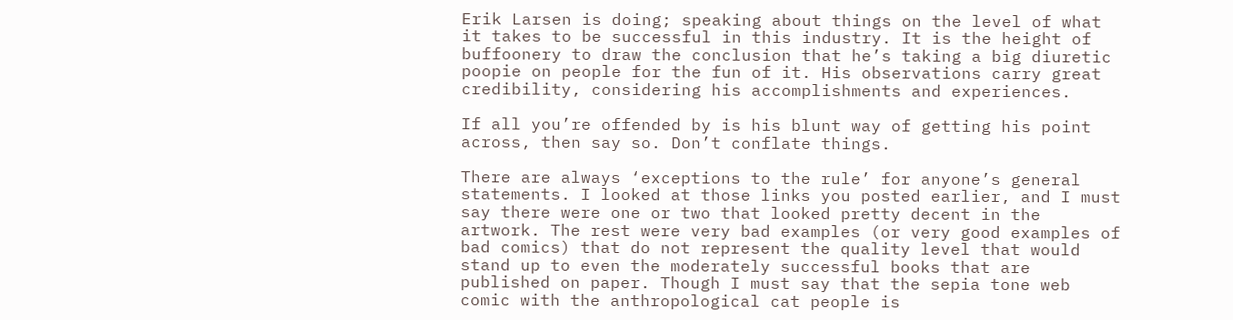Erik Larsen is doing; speaking about things on the level of what it takes to be successful in this industry. It is the height of buffoonery to draw the conclusion that he’s taking a big diuretic poopie on people for the fun of it. His observations carry great credibility, considering his accomplishments and experiences.

If all you’re offended by is his blunt way of getting his point across, then say so. Don’t conflate things.

There are always ‘exceptions to the rule’ for anyone’s general statements. I looked at those links you posted earlier, and I must say there were one or two that looked pretty decent in the artwork. The rest were very bad examples (or very good examples of bad comics) that do not represent the quality level that would stand up to even the moderately successful books that are published on paper. Though I must say that the sepia tone web comic with the anthropological cat people is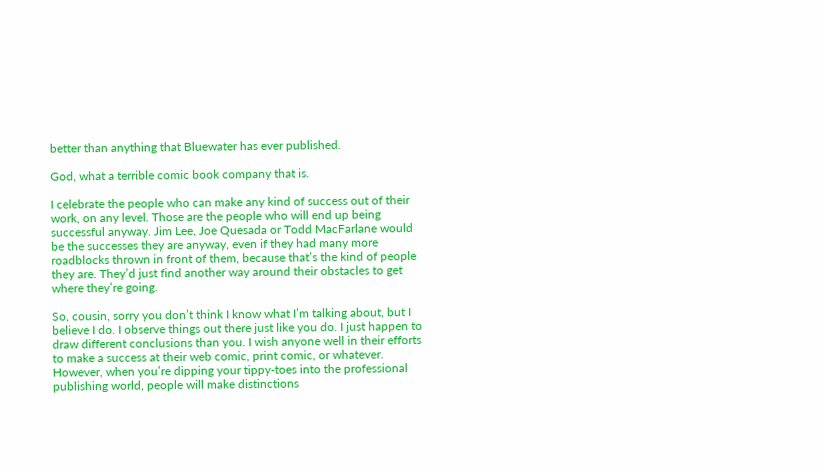better than anything that Bluewater has ever published.

God, what a terrible comic book company that is.

I celebrate the people who can make any kind of success out of their work, on any level. Those are the people who will end up being successful anyway. Jim Lee, Joe Quesada or Todd MacFarlane would be the successes they are anyway, even if they had many more roadblocks thrown in front of them, because that’s the kind of people they are. They’d just find another way around their obstacles to get where they’re going.

So, cousin, sorry you don’t think I know what I’m talking about, but I believe I do. I observe things out there just like you do. I just happen to draw different conclusions than you. I wish anyone well in their efforts to make a success at their web comic, print comic, or whatever. However, when you’re dipping your tippy-toes into the professional publishing world, people will make distinctions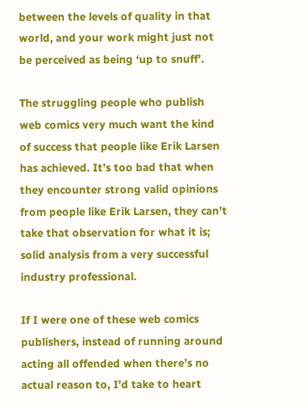between the levels of quality in that world, and your work might just not be perceived as being ‘up to snuff’.

The struggling people who publish web comics very much want the kind of success that people like Erik Larsen has achieved. It’s too bad that when they encounter strong valid opinions from people like Erik Larsen, they can’t take that observation for what it is; solid analysis from a very successful industry professional.

If I were one of these web comics publishers, instead of running around acting all offended when there’s no actual reason to, I’d take to heart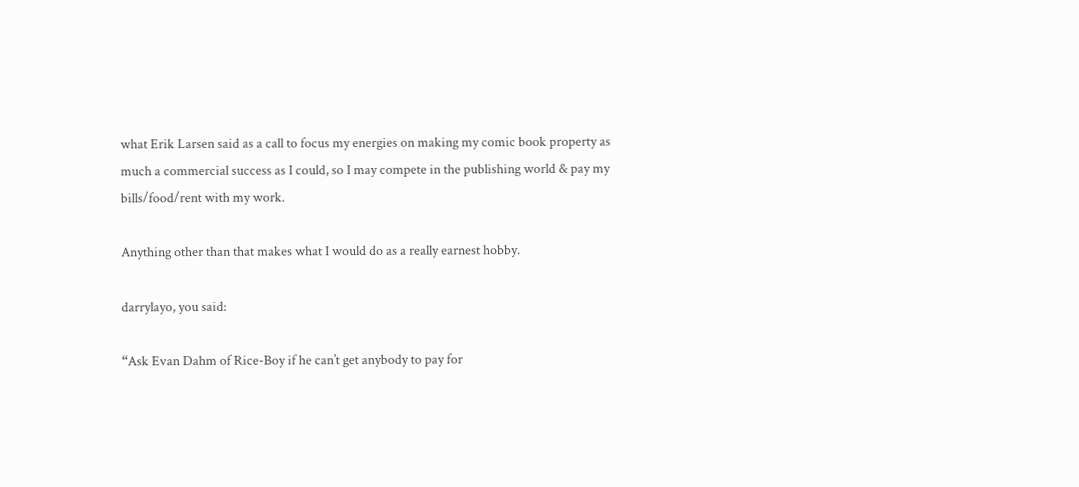what Erik Larsen said as a call to focus my energies on making my comic book property as much a commercial success as I could, so I may compete in the publishing world & pay my bills/food/rent with my work.

Anything other than that makes what I would do as a really earnest hobby.

darrylayo, you said:

“Ask Evan Dahm of Rice-Boy if he can’t get anybody to pay for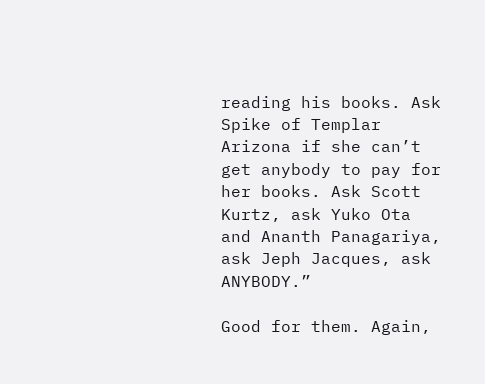reading his books. Ask Spike of Templar Arizona if she can’t get anybody to pay for her books. Ask Scott Kurtz, ask Yuko Ota and Ananth Panagariya, ask Jeph Jacques, ask ANYBODY.”

Good for them. Again,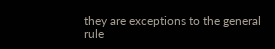they are exceptions to the general rule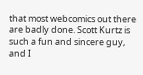that most webcomics out there are badly done. Scott Kurtz is such a fun and sincere guy, and I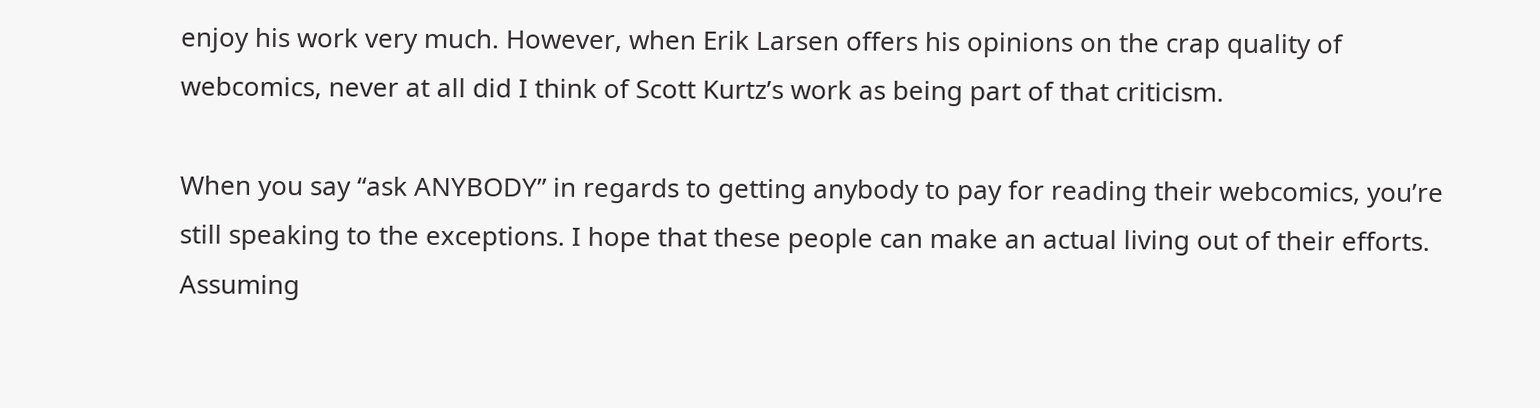enjoy his work very much. However, when Erik Larsen offers his opinions on the crap quality of webcomics, never at all did I think of Scott Kurtz’s work as being part of that criticism.

When you say “ask ANYBODY” in regards to getting anybody to pay for reading their webcomics, you’re still speaking to the exceptions. I hope that these people can make an actual living out of their efforts. Assuming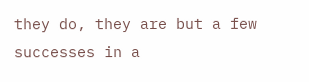they do, they are but a few successes in a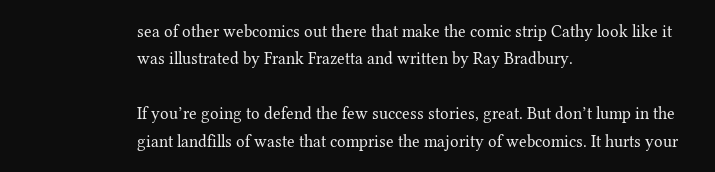sea of other webcomics out there that make the comic strip Cathy look like it was illustrated by Frank Frazetta and written by Ray Bradbury.

If you’re going to defend the few success stories, great. But don’t lump in the giant landfills of waste that comprise the majority of webcomics. It hurts your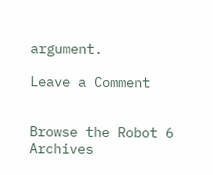argument.

Leave a Comment


Browse the Robot 6 Archives